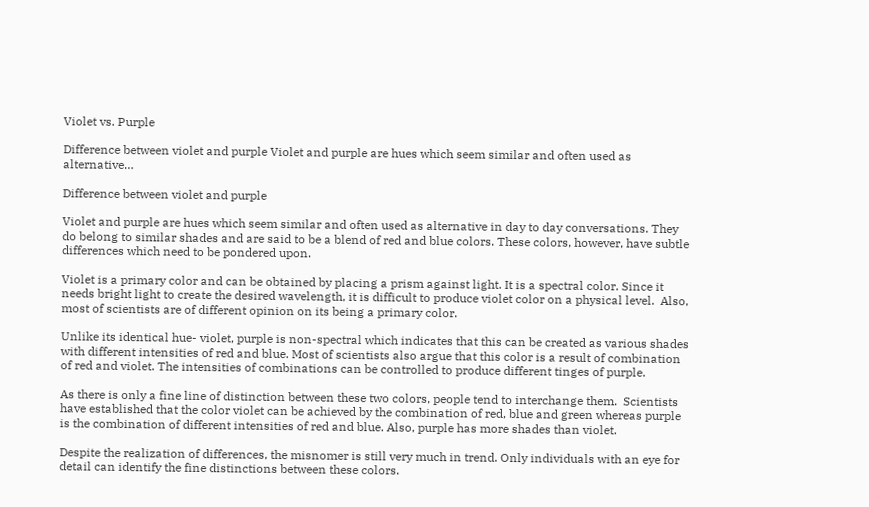Violet vs. Purple

Difference between violet and purple Violet and purple are hues which seem similar and often used as alternative…

Difference between violet and purple

Violet and purple are hues which seem similar and often used as alternative in day to day conversations. They do belong to similar shades and are said to be a blend of red and blue colors. These colors, however, have subtle differences which need to be pondered upon.

Violet is a primary color and can be obtained by placing a prism against light. It is a spectral color. Since it needs bright light to create the desired wavelength, it is difficult to produce violet color on a physical level.  Also, most of scientists are of different opinion on its being a primary color.

Unlike its identical hue- violet, purple is non-spectral which indicates that this can be created as various shades with different intensities of red and blue. Most of scientists also argue that this color is a result of combination of red and violet. The intensities of combinations can be controlled to produce different tinges of purple.

As there is only a fine line of distinction between these two colors, people tend to interchange them.  Scientists have established that the color violet can be achieved by the combination of red, blue and green whereas purple is the combination of different intensities of red and blue. Also, purple has more shades than violet.

Despite the realization of differences, the misnomer is still very much in trend. Only individuals with an eye for detail can identify the fine distinctions between these colors.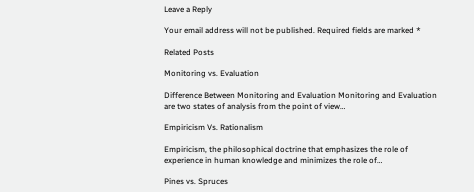Leave a Reply

Your email address will not be published. Required fields are marked *

Related Posts

Monitoring vs. Evaluation

Difference Between Monitoring and Evaluation Monitoring and Evaluation are two states of analysis from the point of view…

Empiricism Vs. Rationalism

Empiricism, the philosophical doctrine that emphasizes the role of experience in human knowledge and minimizes the role of…

Pines vs. Spruces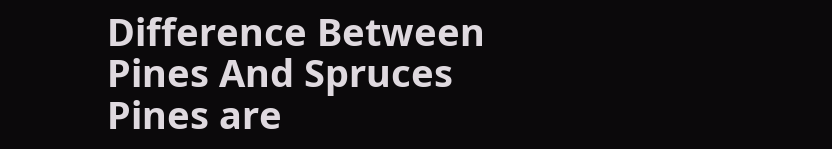Difference Between Pines And Spruces Pines are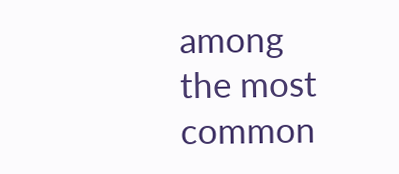among the most common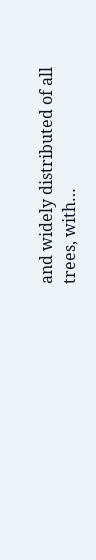and widely distributed of all trees, with…